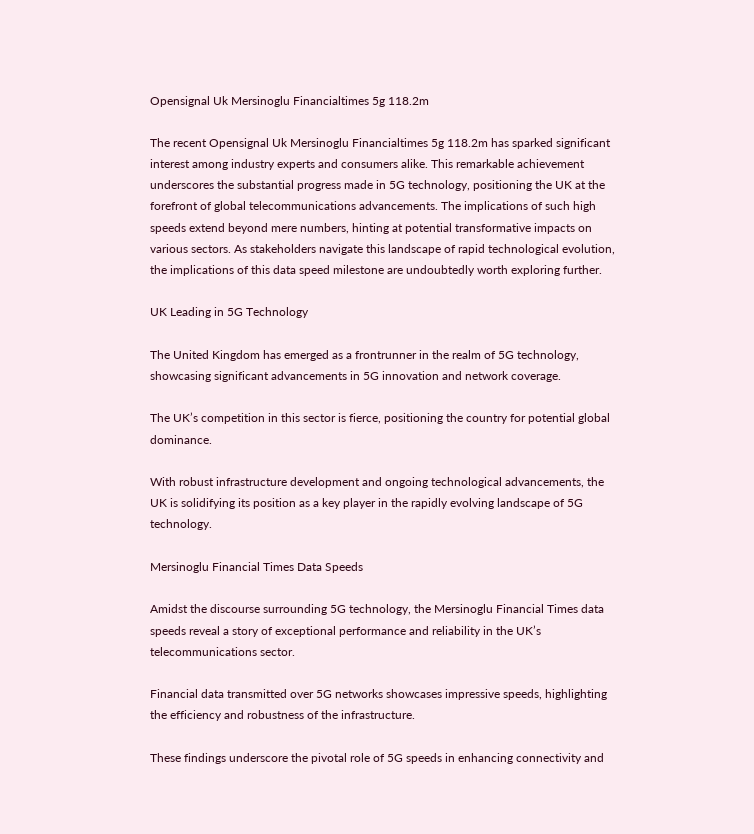Opensignal Uk Mersinoglu Financialtimes 5g 118.2m

The recent Opensignal Uk Mersinoglu Financialtimes 5g 118.2m has sparked significant interest among industry experts and consumers alike. This remarkable achievement underscores the substantial progress made in 5G technology, positioning the UK at the forefront of global telecommunications advancements. The implications of such high speeds extend beyond mere numbers, hinting at potential transformative impacts on various sectors. As stakeholders navigate this landscape of rapid technological evolution, the implications of this data speed milestone are undoubtedly worth exploring further.

UK Leading in 5G Technology

The United Kingdom has emerged as a frontrunner in the realm of 5G technology, showcasing significant advancements in 5G innovation and network coverage.

The UK’s competition in this sector is fierce, positioning the country for potential global dominance.

With robust infrastructure development and ongoing technological advancements, the UK is solidifying its position as a key player in the rapidly evolving landscape of 5G technology.

Mersinoglu Financial Times Data Speeds

Amidst the discourse surrounding 5G technology, the Mersinoglu Financial Times data speeds reveal a story of exceptional performance and reliability in the UK’s telecommunications sector.

Financial data transmitted over 5G networks showcases impressive speeds, highlighting the efficiency and robustness of the infrastructure.

These findings underscore the pivotal role of 5G speeds in enhancing connectivity and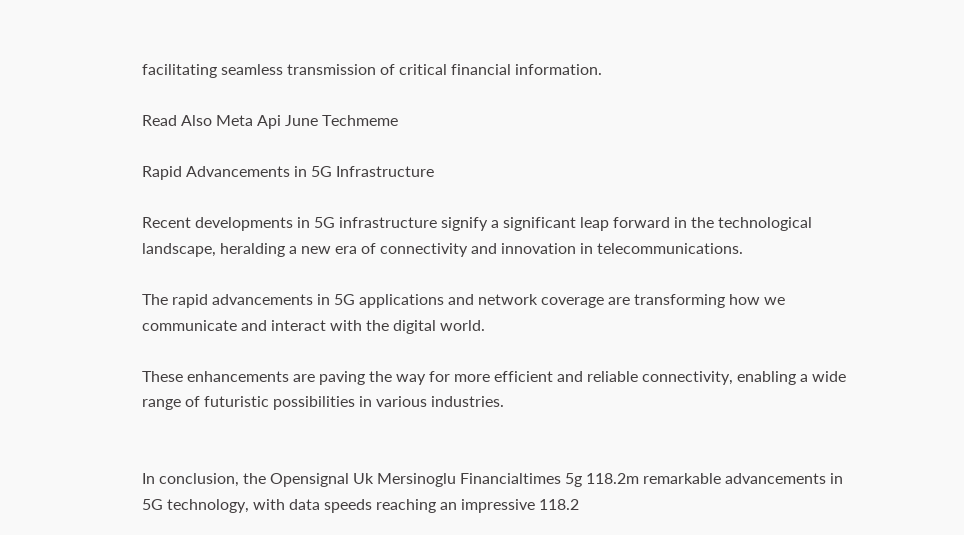facilitating seamless transmission of critical financial information.

Read Also Meta Api June Techmeme

Rapid Advancements in 5G Infrastructure

Recent developments in 5G infrastructure signify a significant leap forward in the technological landscape, heralding a new era of connectivity and innovation in telecommunications.

The rapid advancements in 5G applications and network coverage are transforming how we communicate and interact with the digital world.

These enhancements are paving the way for more efficient and reliable connectivity, enabling a wide range of futuristic possibilities in various industries.


In conclusion, the Opensignal Uk Mersinoglu Financialtimes 5g 118.2m remarkable advancements in 5G technology, with data speeds reaching an impressive 118.2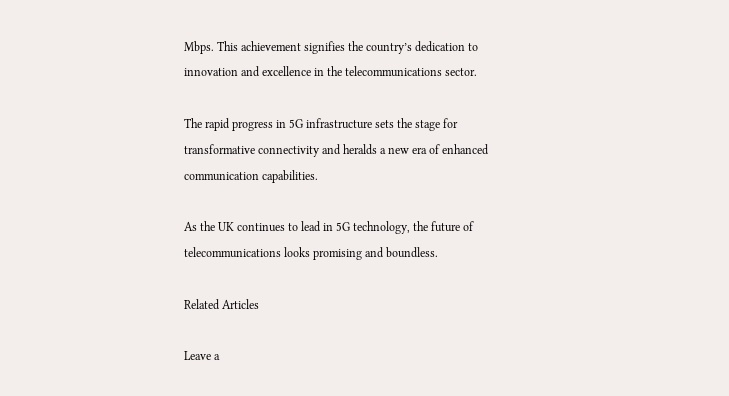Mbps. This achievement signifies the country’s dedication to innovation and excellence in the telecommunications sector.

The rapid progress in 5G infrastructure sets the stage for transformative connectivity and heralds a new era of enhanced communication capabilities.

As the UK continues to lead in 5G technology, the future of telecommunications looks promising and boundless.

Related Articles

Leave a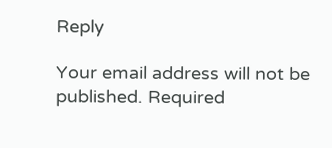Reply

Your email address will not be published. Required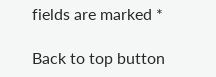fields are marked *

Back to top button